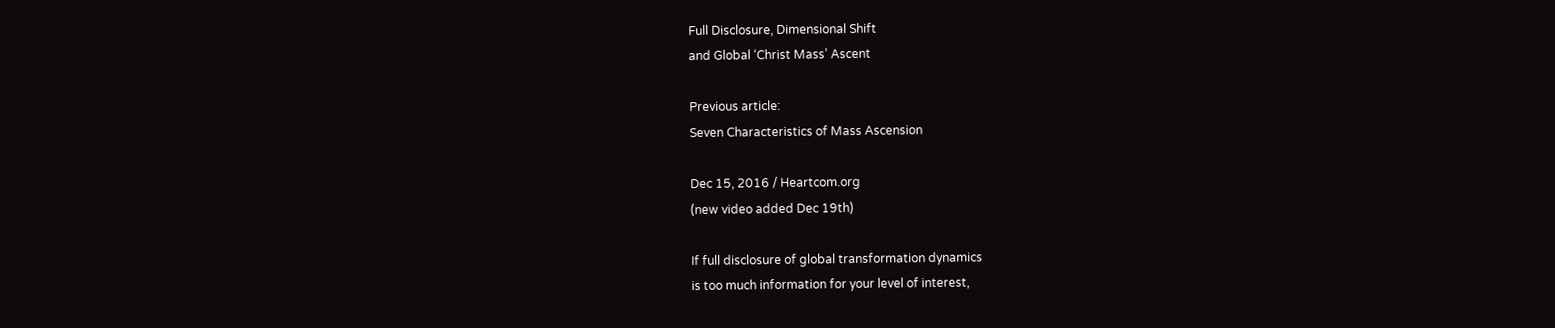Full Disclosure, Dimensional Shift
and Global ‘Christ Mass’ Ascent

Previous article:
Seven Characteristics of Mass Ascension

Dec 15, 2016 / Heartcom.org
(new video added Dec 19th)

If full disclosure of global transformation dynamics
is too much information for your level of interest,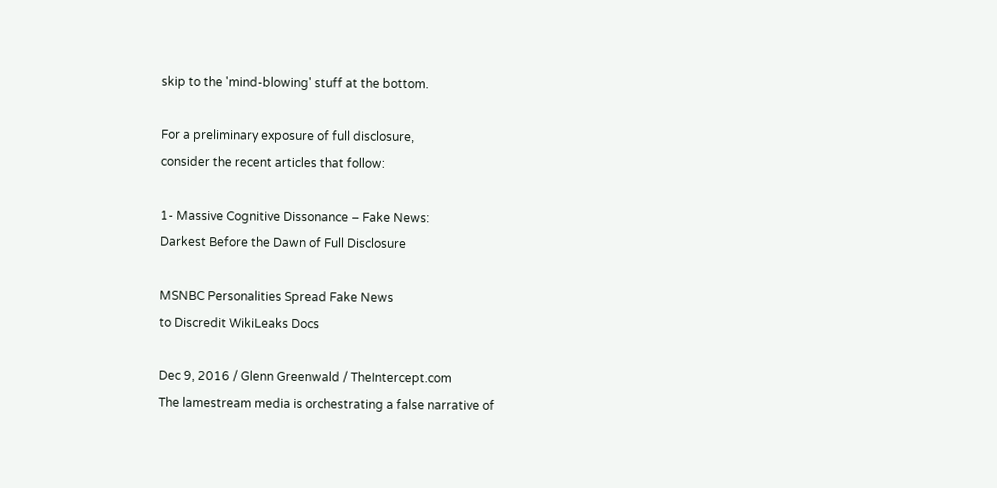skip to the 'mind-blowing' stuff at the bottom.

For a preliminary exposure of full disclosure,
consider the recent articles that follow:

1- Massive Cognitive Dissonance – Fake News:
Darkest Before the Dawn of Full Disclosure

MSNBC Personalities Spread Fake News
to Discredit WikiLeaks Docs

Dec 9, 2016 / Glenn Greenwald / TheIntercept.com
The lamestream media is orchestrating a false narrative of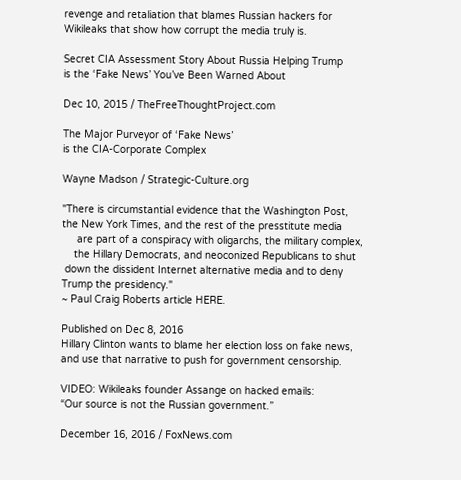revenge and retaliation that blames Russian hackers for
Wikileaks that show how corrupt the media truly is.

Secret CIA Assessment Story About Russia Helping Trump
is the ‘Fake News’ You’ve Been Warned About

Dec 10, 2015 / TheFreeThoughtProject.com

The Major Purveyor of ‘Fake News’
is the CIA-Corporate Complex

Wayne Madson / Strategic-Culture.org

"There is circumstantial evidence that the Washington Post,
the New York Times, and the rest of the presstitute media
     are part of a conspiracy with oligarchs, the military complex,
    the Hillary Democrats, and neoconized Republicans to shut
 down the dissident Internet alternative media and to deny
Trump the presidency."
~ Paul Craig Roberts article HERE.

Published on Dec 8, 2016
Hillary Clinton wants to blame her election loss on fake news,
and use that narrative to push for government censorship.

VIDEO: Wikileaks founder Assange on hacked emails:
“Our source is not the Russian government.”

December 16, 2016 / FoxNews.com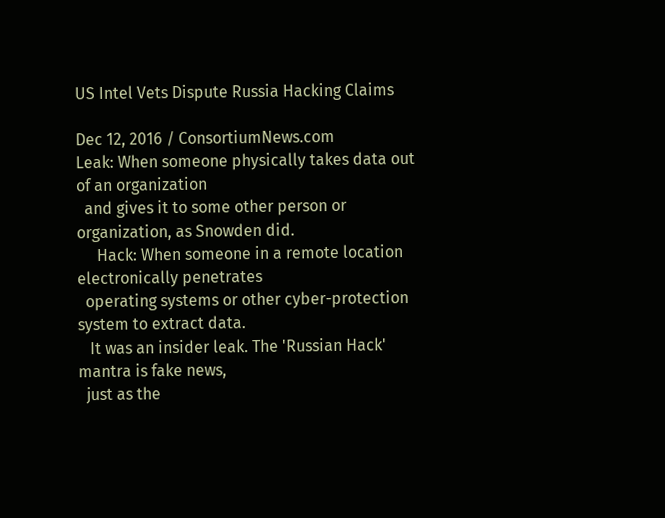US Intel Vets Dispute Russia Hacking Claims

Dec 12, 2016 / ConsortiumNews.com
Leak: When someone physically takes data out of an organization
  and gives it to some other person or organization, as Snowden did.
     Hack: When someone in a remote location electronically penetrates
  operating systems or other cyber-protection system to extract data.
   It was an insider leak. The 'Russian Hack' mantra is fake news,
  just as the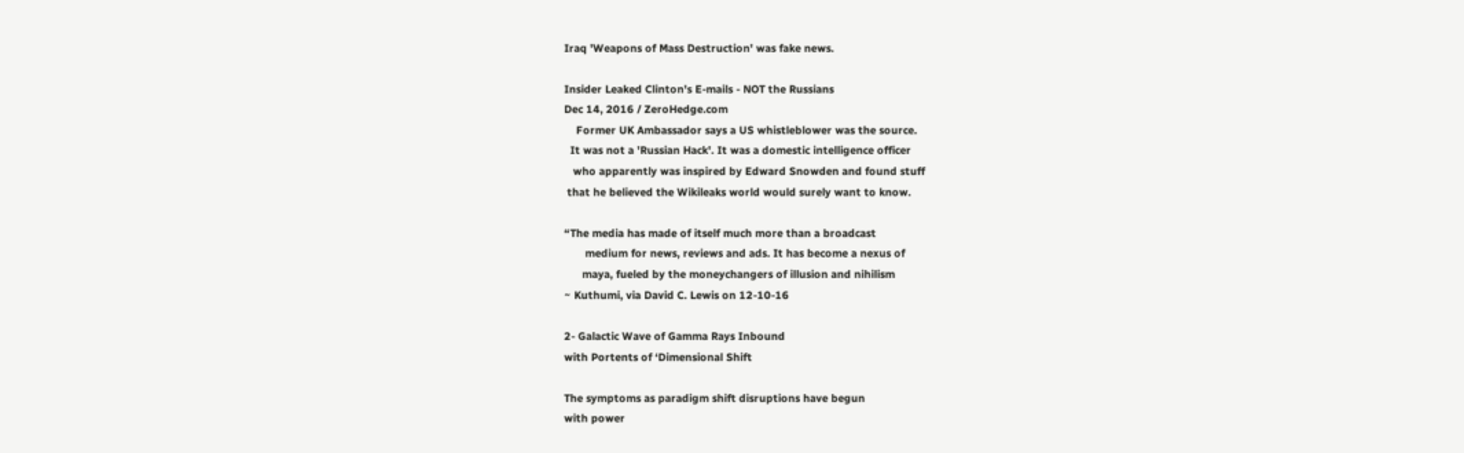Iraq 'Weapons of Mass Destruction' was fake news.

Insider Leaked Clinton's E-mails - NOT the Russians
Dec 14, 2016 / ZeroHedge.com
    Former UK Ambassador says a US whistleblower was the source.
  It was not a 'Russian Hack'. It was a domestic intelligence officer
   who apparently was inspired by Edward Snowden and found stuff
 that he believed the Wikileaks world would surely want to know.

“The media has made of itself much more than a broadcast
       medium for news, reviews and ads. It has become a nexus of
      maya, fueled by the moneychangers of illusion and nihilism
~ Kuthumi, via David C. Lewis on 12-10-16

2- Galactic Wave of Gamma Rays Inbound
with Portents of ‘Dimensional Shift

The symptoms as paradigm shift disruptions have begun
with power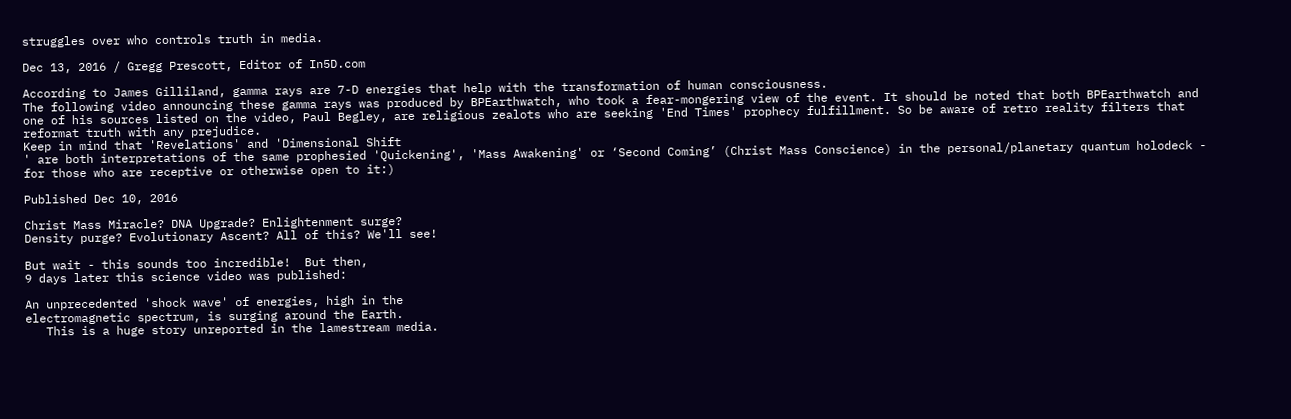struggles over who controls truth in media.

Dec 13, 2016 / Gregg Prescott, Editor of In5D.com

According to James Gilliland, gamma rays are 7-D energies that help with the transformation of human consciousness.
The following video announcing these gamma rays was produced by BPEarthwatch, who took a fear-mongering view of the event. It should be noted that both BPEarthwatch and one of his sources listed on the video, Paul Begley, are religious zealots who are seeking 'End Times' prophecy fulfillment. So be aware of retro reality filters that reformat truth with any prejudice.
Keep in mind that 'Revelations' and 'Dimensional Shift
' are both interpretations of the same prophesied 'Quickening', 'Mass Awakening' or ‘Second Coming’ (Christ Mass Conscience) in the personal/planetary quantum holodeck - for those who are receptive or otherwise open to it:)

Published Dec 10, 2016

Christ Mass Miracle? DNA Upgrade? Enlightenment surge?
Density purge? Evolutionary Ascent? All of this? We'll see!

But wait - this sounds too incredible!  But then,
9 days later this science video was published:

An unprecedented 'shock wave' of energies, high in the
electromagnetic spectrum, is surging around the Earth.
   This is a huge story unreported in the lamestream media.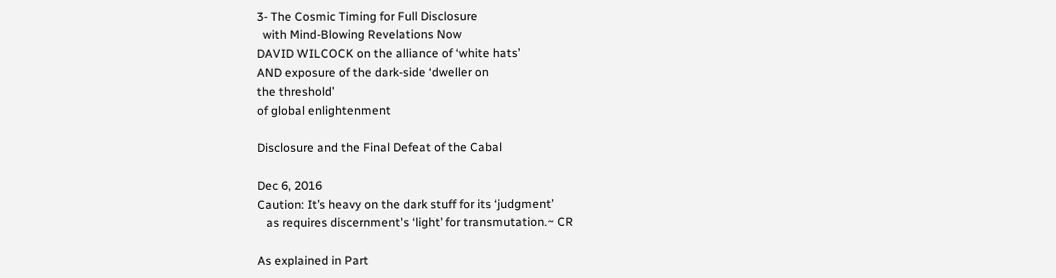3- The Cosmic Timing for Full Disclosure
  with Mind-Blowing Revelations Now
DAVID WILCOCK on the alliance of ‘white hats’
AND exposure of the dark-side ‘dweller on
the threshold’
of global enlightenment

Disclosure and the Final Defeat of the Cabal

Dec 6, 2016
Caution: It’s heavy on the dark stuff for its ‘judgment’
   as requires discernment's ‘light’ for transmutation.~ CR

As explained in Part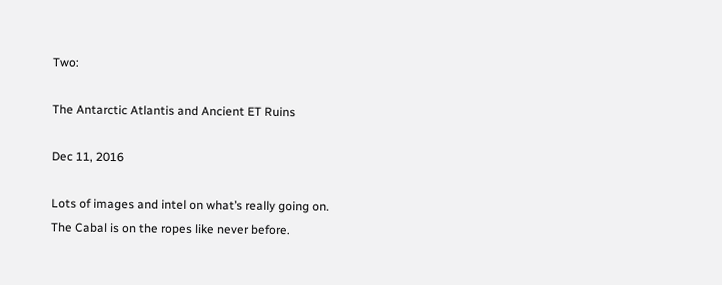Two:

The Antarctic Atlantis and Ancient ET Ruins

Dec 11, 2016

Lots of images and intel on what’s really going on.
The Cabal is on the ropes like never before.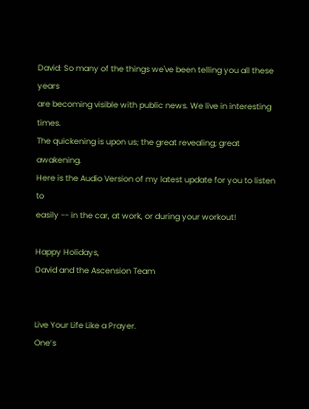David: So many of the things we've been telling you all these years
are becoming visible with public news. We live in interesting times.
The quickening is upon us; the great revealing; great awakening.
Here is the Audio Version of my latest update for you to listen to
easily -- in the car, at work, or during your workout!

Happy Holidays,
David and the Ascension Team


Live Your Life Like a Prayer.
One’s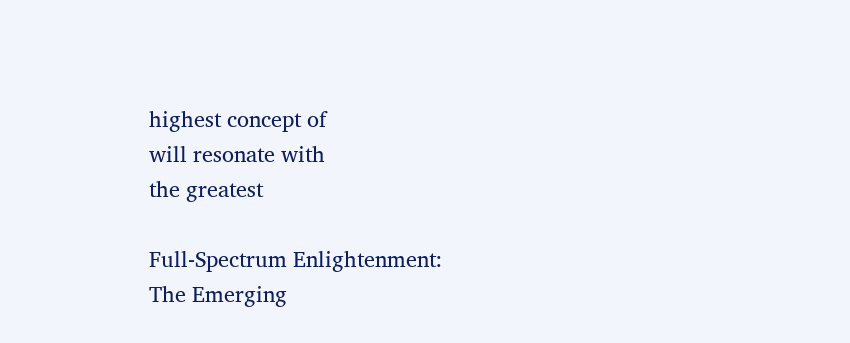highest concept of
will resonate with
the greatest

Full-Spectrum Enlightenment:
The Emerging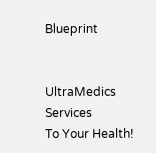Blueprint


UltraMedics Services
To Your Health!